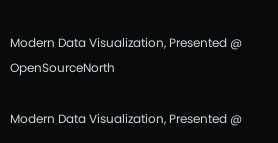Modern Data Visualization, Presented @ OpenSourceNorth

Modern Data Visualization, Presented @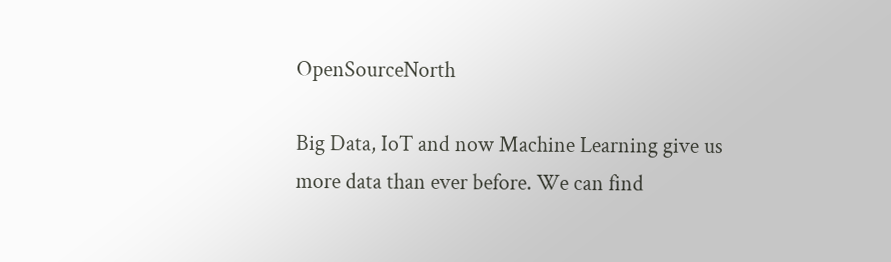OpenSourceNorth

Big Data, IoT and now Machine Learning give us more data than ever before. We can find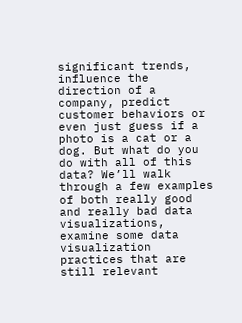significant trends, influence the direction of a company, predict customer behaviors or even just guess if a photo is a cat or a dog. But what do you do with all of this data? We’ll walk through a few examples of both really good and really bad data visualizations, examine some data visualization practices that are still relevant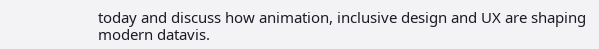today and discuss how animation, inclusive design and UX are shaping modern datavis.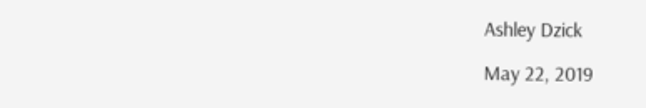Ashley Dzick

May 22, 2019